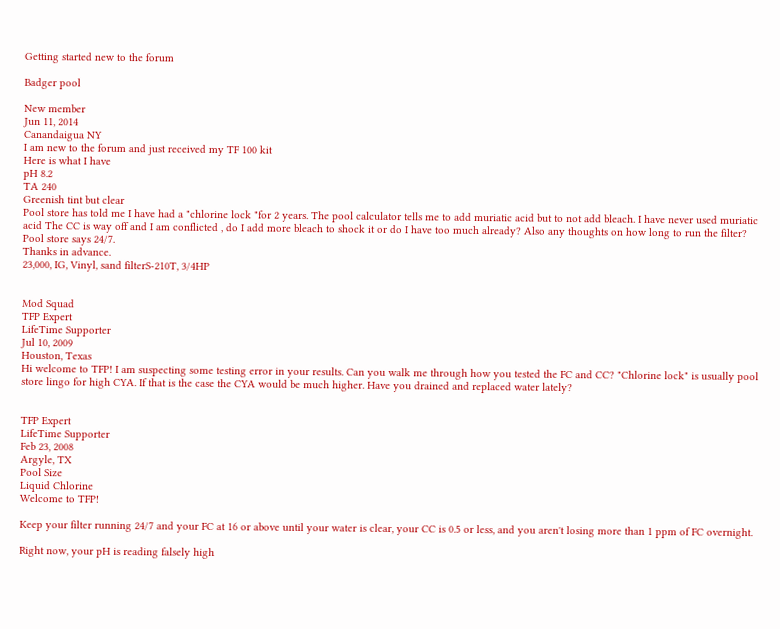Getting started new to the forum

Badger pool

New member
Jun 11, 2014
Canandaigua NY
I am new to the forum and just received my TF 100 kit
Here is what I have
pH 8.2
TA 240
Greenish tint but clear
Pool store has told me I have had a "chlorine lock "for 2 years. The pool calculator tells me to add muriatic acid but to not add bleach. I have never used muriatic acid The CC is way off and I am conflicted , do I add more bleach to shock it or do I have too much already? Also any thoughts on how long to run the filter? Pool store says 24/7.
Thanks in advance.
23,000, IG, Vinyl, sand filterS-210T, 3/4HP


Mod Squad
TFP Expert
LifeTime Supporter
Jul 10, 2009
Houston, Texas
Hi welcome to TFP! I am suspecting some testing error in your results. Can you walk me through how you tested the FC and CC? "Chlorine lock" is usually pool store lingo for high CYA. If that is the case the CYA would be much higher. Have you drained and replaced water lately?


TFP Expert
LifeTime Supporter
Feb 23, 2008
Argyle, TX
Pool Size
Liquid Chlorine
Welcome to TFP!

Keep your filter running 24/7 and your FC at 16 or above until your water is clear, your CC is 0.5 or less, and you aren't losing more than 1 ppm of FC overnight.

Right now, your pH is reading falsely high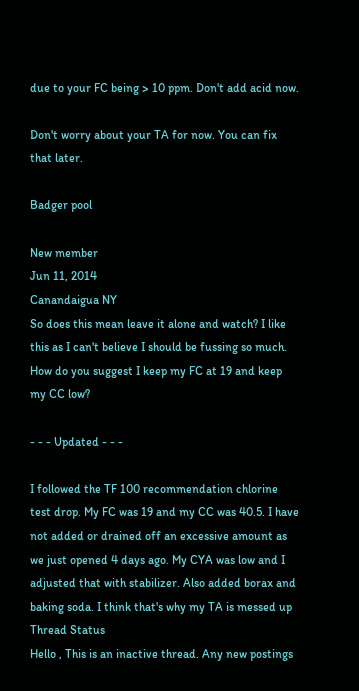due to your FC being > 10 ppm. Don't add acid now.

Don't worry about your TA for now. You can fix that later.

Badger pool

New member
Jun 11, 2014
Canandaigua NY
So does this mean leave it alone and watch? I like this as I can't believe I should be fussing so much. How do you suggest I keep my FC at 19 and keep my CC low?

- - - Updated - - -

I followed the TF 100 recommendation chlorine test drop. My FC was 19 and my CC was 40.5. I have not added or drained off an excessive amount as we just opened 4 days ago. My CYA was low and I adjusted that with stabilizer. Also added borax and baking soda. I think that's why my TA is messed up
Thread Status
Hello , This is an inactive thread. Any new postings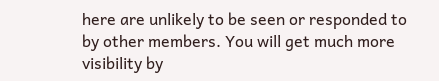here are unlikely to be seen or responded to by other members. You will get much more visibility by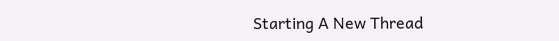Starting A New Thread